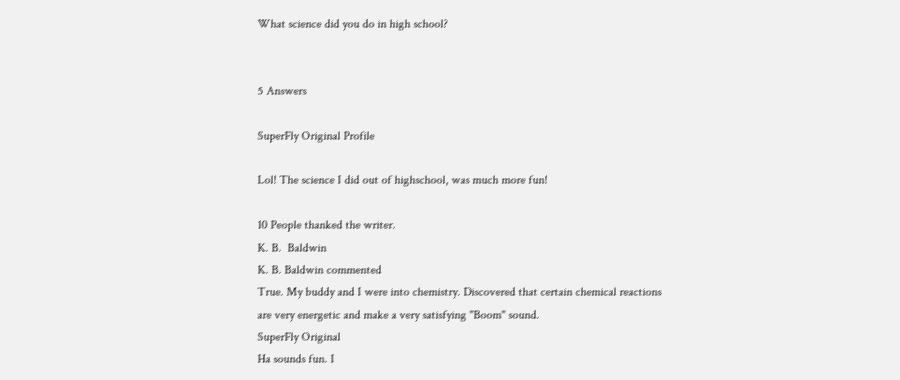What science did you do in high school?


5 Answers

SuperFly Original Profile

Lol! The science I did out of highschool, was much more fun!

10 People thanked the writer.
K. B.  Baldwin
K. B. Baldwin commented
True. My buddy and I were into chemistry. Discovered that certain chemical reactions are very energetic and make a very satisfying "Boom" sound.
SuperFly Original
Ha sounds fun. I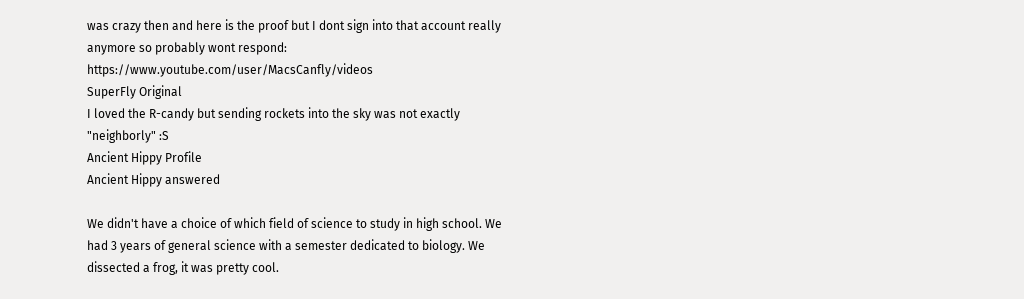was crazy then and here is the proof but I dont sign into that account really anymore so probably wont respond: https://www.youtube.com/user/MacsCanfly/videos
SuperFly Original
I loved the R-candy but sending rockets into the sky was not exactly "neighborly" :S
Ancient Hippy Profile
Ancient Hippy answered

We didn't have a choice of which field of science to study in high school. We had 3 years of general science with a semester dedicated to biology. We dissected a frog, it was pretty cool.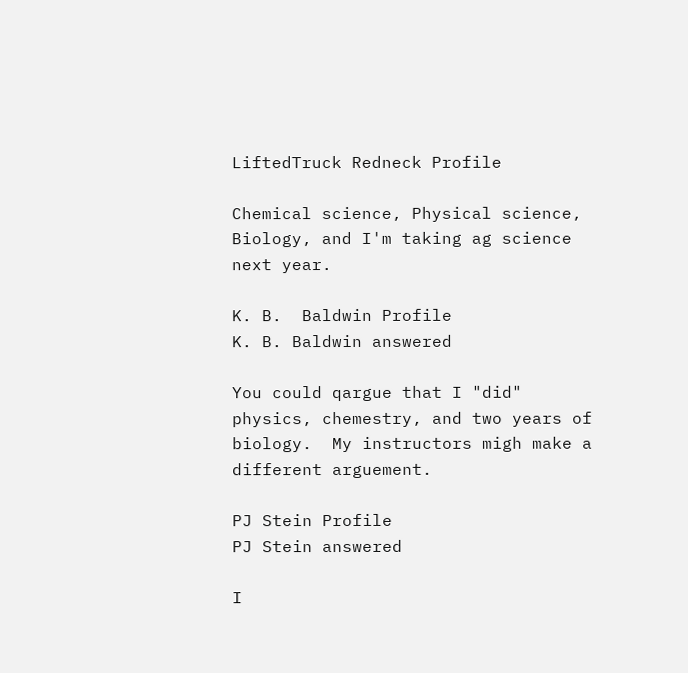LiftedTruck Redneck Profile

Chemical science, Physical science, Biology, and I'm taking ag science next year.

K. B.  Baldwin Profile
K. B. Baldwin answered

You could qargue that I "did" physics, chemestry, and two years of biology.  My instructors migh make a different arguement.

PJ Stein Profile
PJ Stein answered

I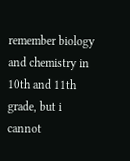remember biology and chemistry in 10th and 11th grade, but i cannot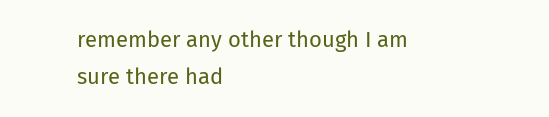remember any other though I am sure there had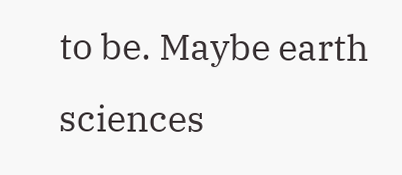to be. Maybe earth sciences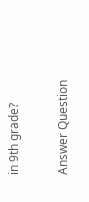in 9th grade?

Answer Question